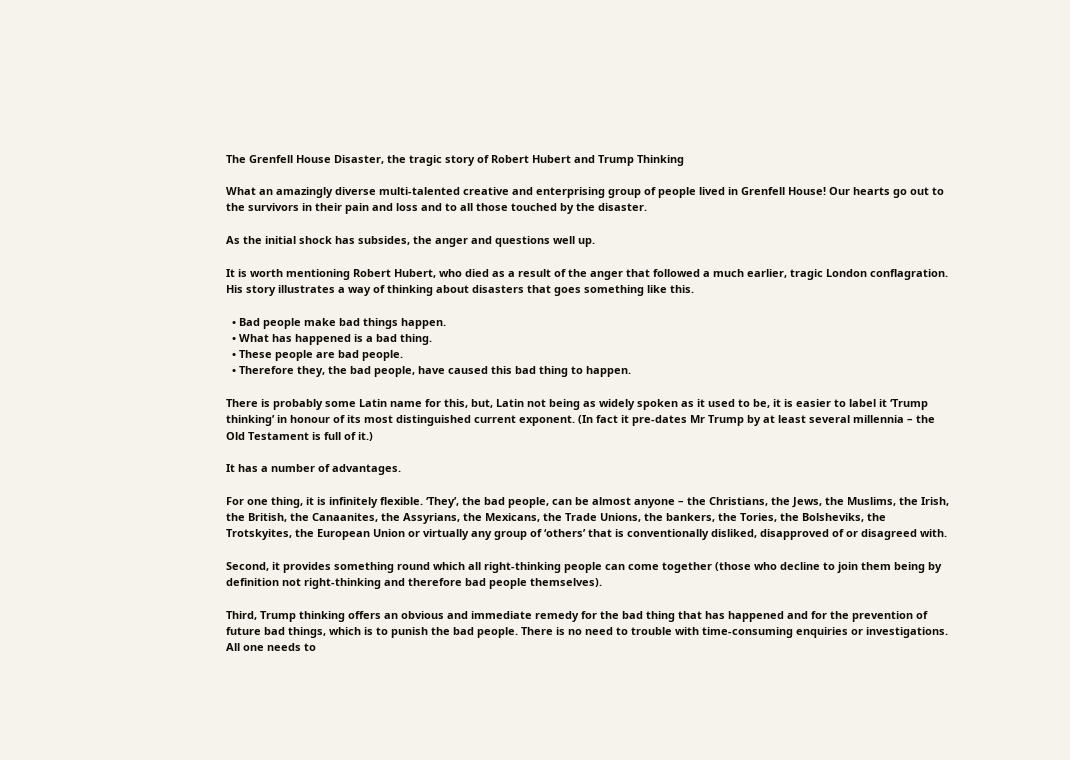The Grenfell House Disaster, the tragic story of Robert Hubert and Trump Thinking

What an amazingly diverse multi-talented creative and enterprising group of people lived in Grenfell House! Our hearts go out to the survivors in their pain and loss and to all those touched by the disaster.

As the initial shock has subsides, the anger and questions well up.

It is worth mentioning Robert Hubert, who died as a result of the anger that followed a much earlier, tragic London conflagration. His story illustrates a way of thinking about disasters that goes something like this.

  • Bad people make bad things happen.
  • What has happened is a bad thing.
  • These people are bad people.
  • Therefore they, the bad people, have caused this bad thing to happen.

There is probably some Latin name for this, but, Latin not being as widely spoken as it used to be, it is easier to label it ‘Trump thinking’ in honour of its most distinguished current exponent. (In fact it pre-dates Mr Trump by at least several millennia – the Old Testament is full of it.)

It has a number of advantages.

For one thing, it is infinitely flexible. ‘They’, the bad people, can be almost anyone – the Christians, the Jews, the Muslims, the Irish, the British, the Canaanites, the Assyrians, the Mexicans, the Trade Unions, the bankers, the Tories, the Bolsheviks, the Trotskyites, the European Union or virtually any group of ‘others’ that is conventionally disliked, disapproved of or disagreed with.

Second, it provides something round which all right-thinking people can come together (those who decline to join them being by definition not right-thinking and therefore bad people themselves).

Third, Trump thinking offers an obvious and immediate remedy for the bad thing that has happened and for the prevention of future bad things, which is to punish the bad people. There is no need to trouble with time-consuming enquiries or investigations. All one needs to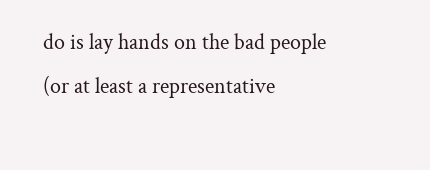do is lay hands on the bad people (or at least a representative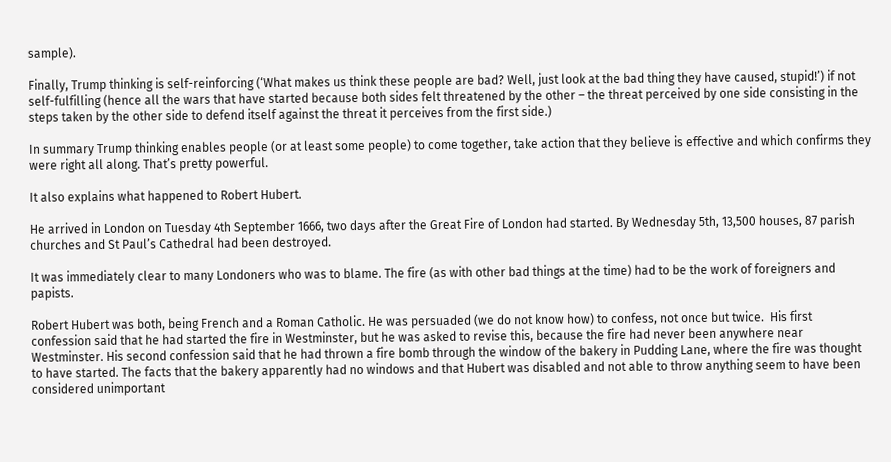sample).

Finally, Trump thinking is self-reinforcing (‘What makes us think these people are bad? Well, just look at the bad thing they have caused, stupid!’) if not self-fulfilling (hence all the wars that have started because both sides felt threatened by the other – the threat perceived by one side consisting in the steps taken by the other side to defend itself against the threat it perceives from the first side.)

In summary Trump thinking enables people (or at least some people) to come together, take action that they believe is effective and which confirms they were right all along. That’s pretty powerful.

It also explains what happened to Robert Hubert.

He arrived in London on Tuesday 4th September 1666, two days after the Great Fire of London had started. By Wednesday 5th, 13,500 houses, 87 parish churches and St Paul’s Cathedral had been destroyed.

It was immediately clear to many Londoners who was to blame. The fire (as with other bad things at the time) had to be the work of foreigners and papists.

Robert Hubert was both, being French and a Roman Catholic. He was persuaded (we do not know how) to confess, not once but twice.  His first confession said that he had started the fire in Westminster, but he was asked to revise this, because the fire had never been anywhere near Westminster. His second confession said that he had thrown a fire bomb through the window of the bakery in Pudding Lane, where the fire was thought to have started. The facts that the bakery apparently had no windows and that Hubert was disabled and not able to throw anything seem to have been considered unimportant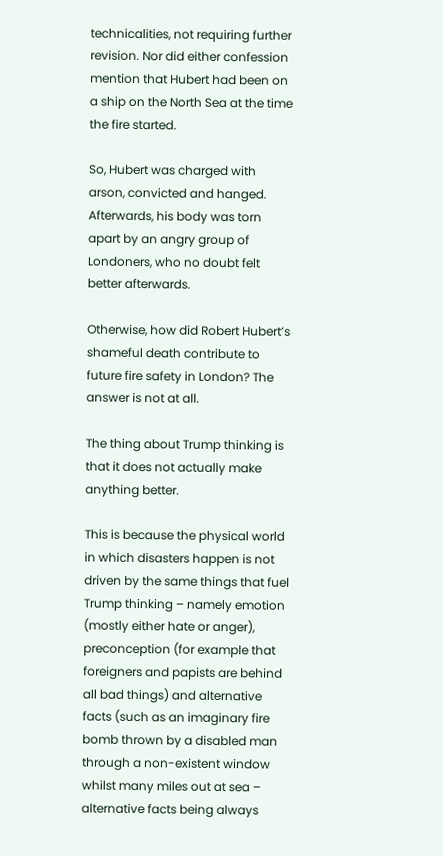technicalities, not requiring further revision. Nor did either confession mention that Hubert had been on a ship on the North Sea at the time the fire started.

So, Hubert was charged with arson, convicted and hanged. Afterwards, his body was torn apart by an angry group of Londoners, who no doubt felt better afterwards.

Otherwise, how did Robert Hubert’s shameful death contribute to future fire safety in London? The answer is not at all.

The thing about Trump thinking is that it does not actually make anything better.

This is because the physical world in which disasters happen is not driven by the same things that fuel Trump thinking – namely emotion (mostly either hate or anger), preconception (for example that foreigners and papists are behind all bad things) and alternative facts (such as an imaginary fire bomb thrown by a disabled man through a non-existent window whilst many miles out at sea – alternative facts being always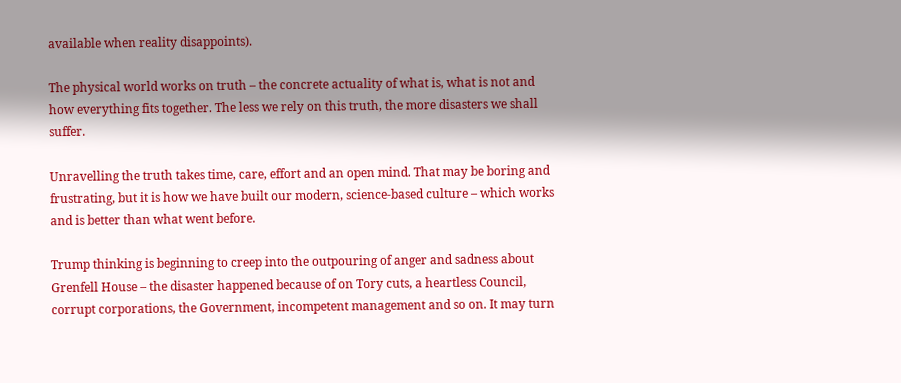available when reality disappoints).

The physical world works on truth – the concrete actuality of what is, what is not and how everything fits together. The less we rely on this truth, the more disasters we shall suffer.

Unravelling the truth takes time, care, effort and an open mind. That may be boring and frustrating, but it is how we have built our modern, science-based culture – which works and is better than what went before.

Trump thinking is beginning to creep into the outpouring of anger and sadness about Grenfell House – the disaster happened because of on Tory cuts, a heartless Council, corrupt corporations, the Government, incompetent management and so on. It may turn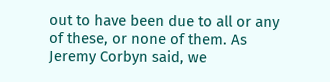out to have been due to all or any of these, or none of them. As Jeremy Corbyn said, we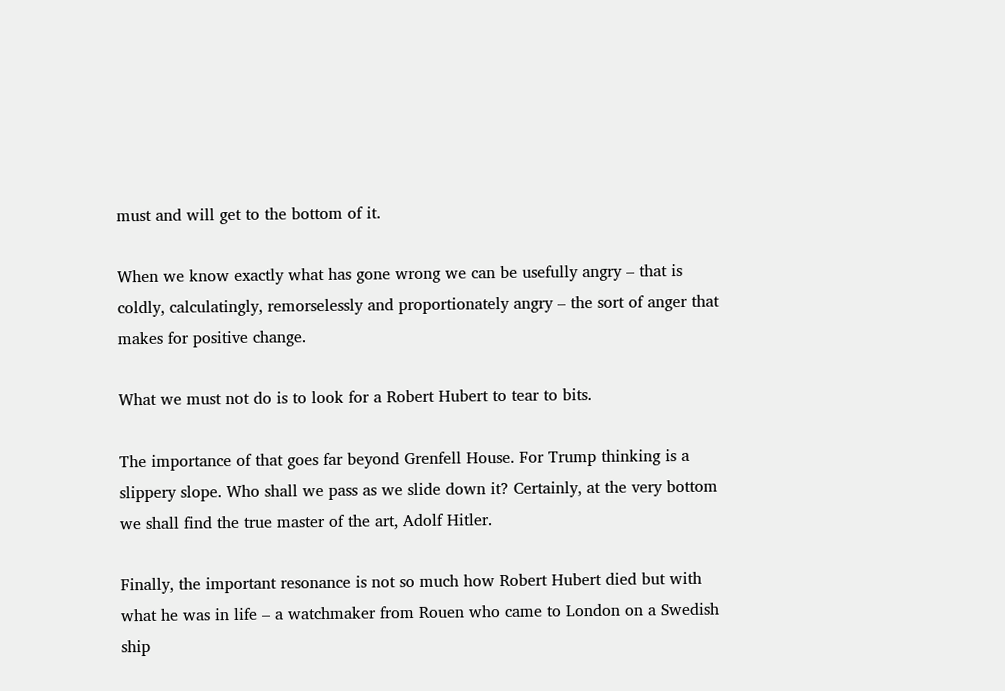must and will get to the bottom of it.

When we know exactly what has gone wrong we can be usefully angry – that is coldly, calculatingly, remorselessly and proportionately angry – the sort of anger that makes for positive change.

What we must not do is to look for a Robert Hubert to tear to bits.

The importance of that goes far beyond Grenfell House. For Trump thinking is a slippery slope. Who shall we pass as we slide down it? Certainly, at the very bottom we shall find the true master of the art, Adolf Hitler.

Finally, the important resonance is not so much how Robert Hubert died but with what he was in life – a watchmaker from Rouen who came to London on a Swedish ship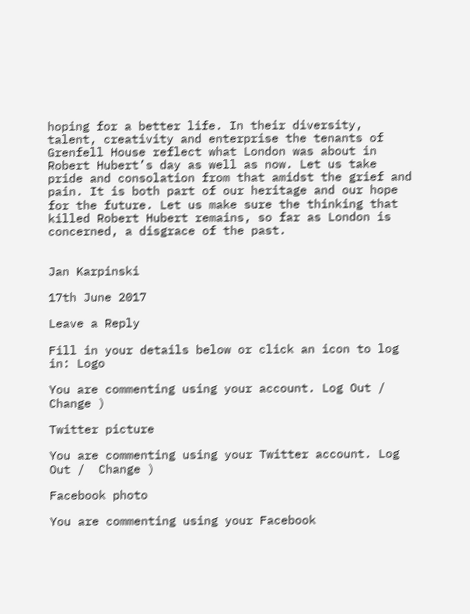hoping for a better life. In their diversity, talent, creativity and enterprise the tenants of Grenfell House reflect what London was about in Robert Hubert’s day as well as now. Let us take pride and consolation from that amidst the grief and pain. It is both part of our heritage and our hope for the future. Let us make sure the thinking that killed Robert Hubert remains, so far as London is concerned, a disgrace of the past.


Jan Karpinski

17th June 2017

Leave a Reply

Fill in your details below or click an icon to log in: Logo

You are commenting using your account. Log Out /  Change )

Twitter picture

You are commenting using your Twitter account. Log Out /  Change )

Facebook photo

You are commenting using your Facebook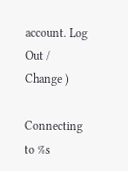account. Log Out /  Change )

Connecting to %s